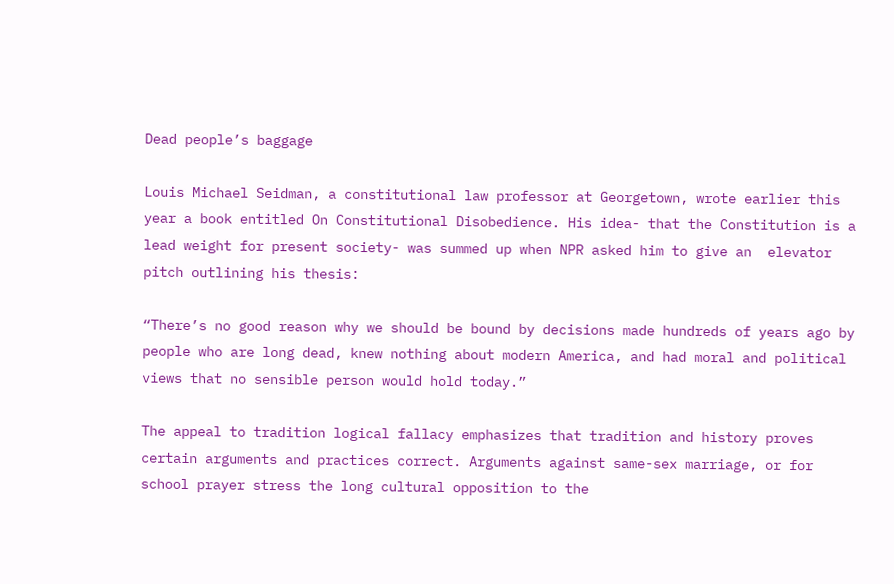Dead people’s baggage

Louis Michael Seidman, a constitutional law professor at Georgetown, wrote earlier this year a book entitled On Constitutional Disobedience. His idea- that the Constitution is a lead weight for present society- was summed up when NPR asked him to give an  elevator pitch outlining his thesis:

“There’s no good reason why we should be bound by decisions made hundreds of years ago by people who are long dead, knew nothing about modern America, and had moral and political views that no sensible person would hold today.”

The appeal to tradition logical fallacy emphasizes that tradition and history proves certain arguments and practices correct. Arguments against same-sex marriage, or for school prayer stress the long cultural opposition to the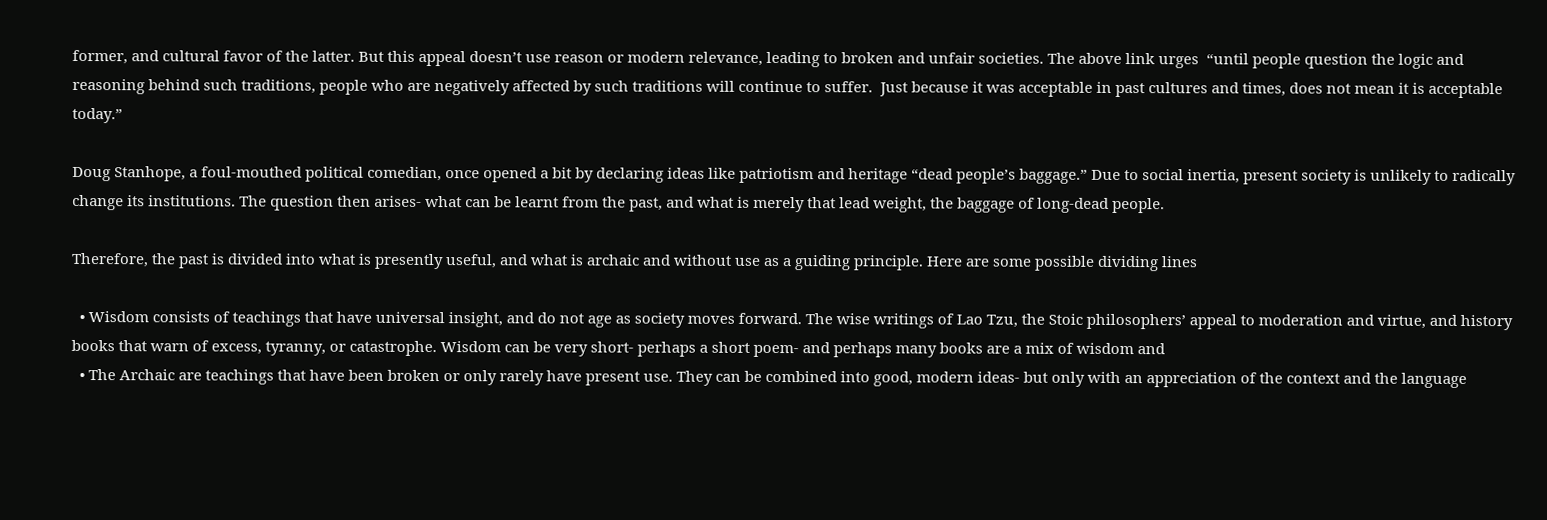former, and cultural favor of the latter. But this appeal doesn’t use reason or modern relevance, leading to broken and unfair societies. The above link urges  “until people question the logic and reasoning behind such traditions, people who are negatively affected by such traditions will continue to suffer.  Just because it was acceptable in past cultures and times, does not mean it is acceptable today.”

Doug Stanhope, a foul-mouthed political comedian, once opened a bit by declaring ideas like patriotism and heritage “dead people’s baggage.” Due to social inertia, present society is unlikely to radically change its institutions. The question then arises- what can be learnt from the past, and what is merely that lead weight, the baggage of long-dead people.

Therefore, the past is divided into what is presently useful, and what is archaic and without use as a guiding principle. Here are some possible dividing lines

  • Wisdom consists of teachings that have universal insight, and do not age as society moves forward. The wise writings of Lao Tzu, the Stoic philosophers’ appeal to moderation and virtue, and history books that warn of excess, tyranny, or catastrophe. Wisdom can be very short- perhaps a short poem- and perhaps many books are a mix of wisdom and
  • The Archaic are teachings that have been broken or only rarely have present use. They can be combined into good, modern ideas- but only with an appreciation of the context and the language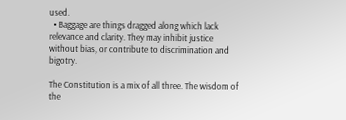used.
  • Baggage are things dragged along which lack relevance and clarity. They may inhibit justice without bias, or contribute to discrimination and bigotry.

The Constitution is a mix of all three. The wisdom of the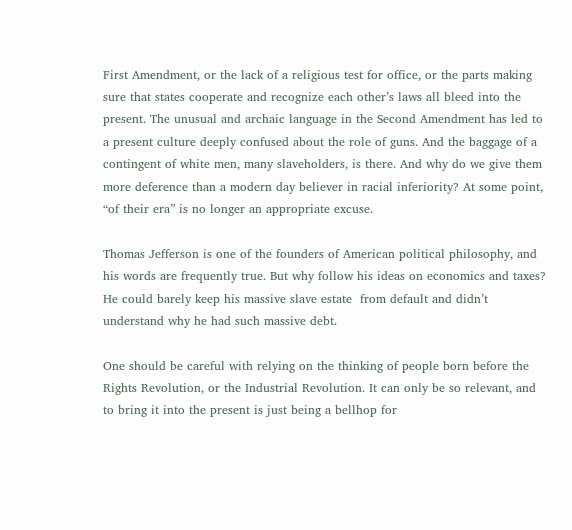First Amendment, or the lack of a religious test for office, or the parts making sure that states cooperate and recognize each other’s laws all bleed into the present. The unusual and archaic language in the Second Amendment has led to a present culture deeply confused about the role of guns. And the baggage of a contingent of white men, many slaveholders, is there. And why do we give them more deference than a modern day believer in racial inferiority? At some point, “of their era” is no longer an appropriate excuse.

Thomas Jefferson is one of the founders of American political philosophy, and his words are frequently true. But why follow his ideas on economics and taxes? He could barely keep his massive slave estate  from default and didn’t understand why he had such massive debt.

One should be careful with relying on the thinking of people born before the Rights Revolution, or the Industrial Revolution. It can only be so relevant, and to bring it into the present is just being a bellhop for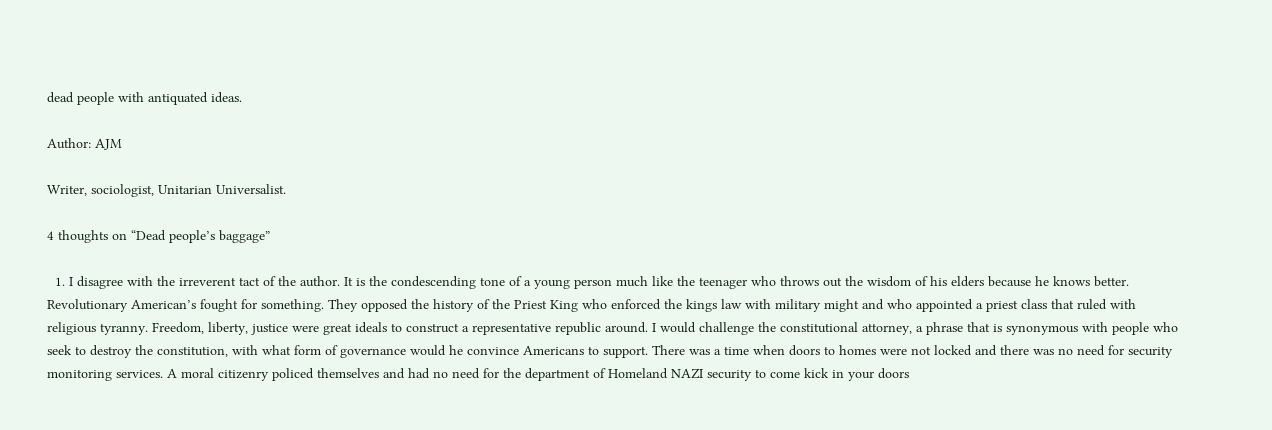dead people with antiquated ideas.

Author: AJM

Writer, sociologist, Unitarian Universalist.

4 thoughts on “Dead people’s baggage”

  1. I disagree with the irreverent tact of the author. It is the condescending tone of a young person much like the teenager who throws out the wisdom of his elders because he knows better. Revolutionary American’s fought for something. They opposed the history of the Priest King who enforced the kings law with military might and who appointed a priest class that ruled with religious tyranny. Freedom, liberty, justice were great ideals to construct a representative republic around. I would challenge the constitutional attorney, a phrase that is synonymous with people who seek to destroy the constitution, with what form of governance would he convince Americans to support. There was a time when doors to homes were not locked and there was no need for security monitoring services. A moral citizenry policed themselves and had no need for the department of Homeland NAZI security to come kick in your doors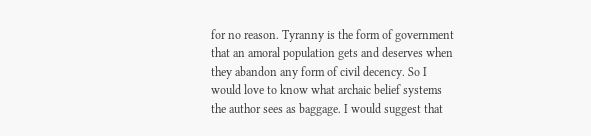for no reason. Tyranny is the form of government that an amoral population gets and deserves when they abandon any form of civil decency. So I would love to know what archaic belief systems the author sees as baggage. I would suggest that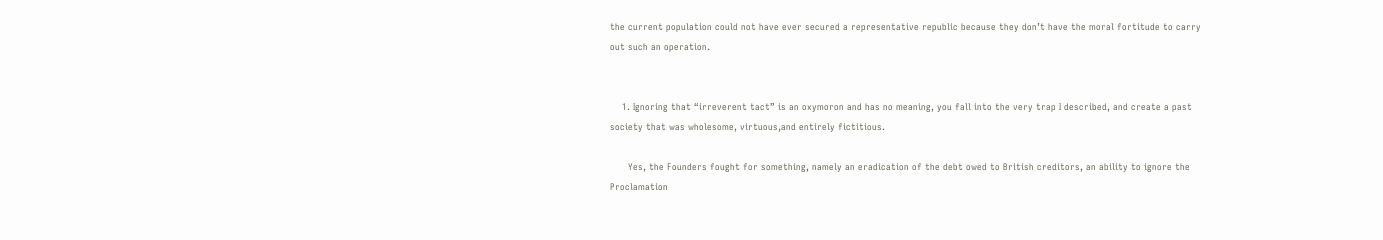the current population could not have ever secured a representative republic because they don’t have the moral fortitude to carry out such an operation.


    1. Ignoring that “irreverent tact” is an oxymoron and has no meaning, you fall into the very trap I described, and create a past society that was wholesome, virtuous,and entirely fictitious.

      Yes, the Founders fought for something, namely an eradication of the debt owed to British creditors, an ability to ignore the Proclamation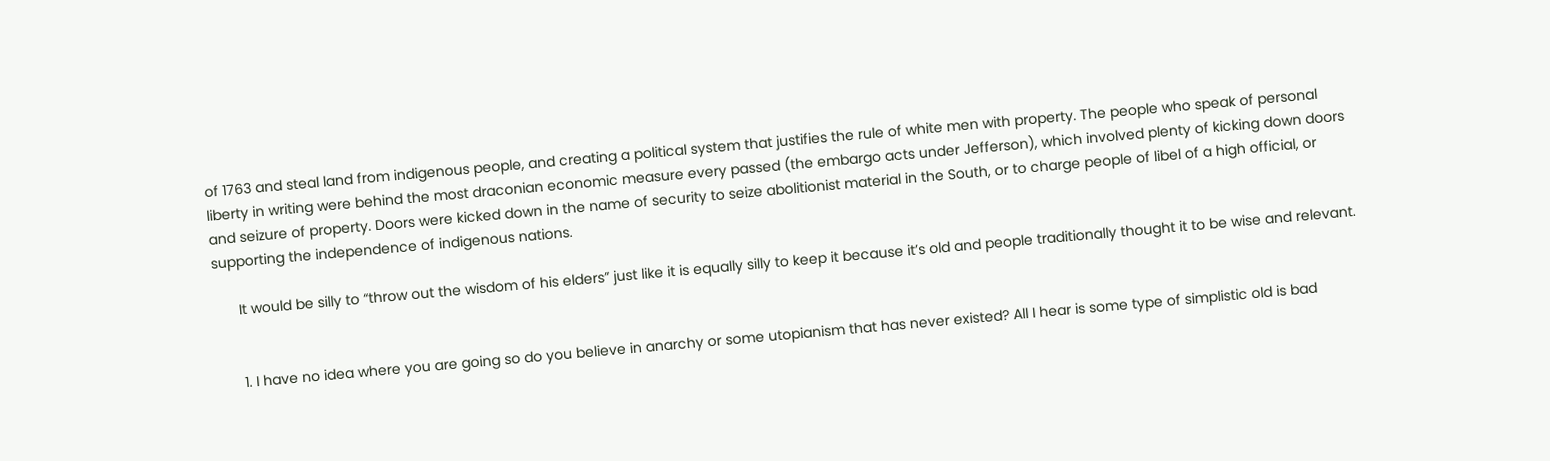of 1763 and steal land from indigenous people, and creating a political system that justifies the rule of white men with property. The people who speak of personal liberty in writing were behind the most draconian economic measure every passed (the embargo acts under Jefferson), which involved plenty of kicking down doors and seizure of property. Doors were kicked down in the name of security to seize abolitionist material in the South, or to charge people of libel of a high official, or supporting the independence of indigenous nations.

      It would be silly to “throw out the wisdom of his elders” just like it is equally silly to keep it because it’s old and people traditionally thought it to be wise and relevant.


      1. I have no idea where you are going so do you believe in anarchy or some utopianism that has never existed? All I hear is some type of simplistic old is bad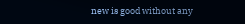new is good without any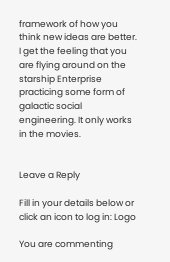framework of how you think new ideas are better. I get the feeling that you are flying around on the starship Enterprise practicing some form of galactic social engineering. It only works in the movies.


Leave a Reply

Fill in your details below or click an icon to log in: Logo

You are commenting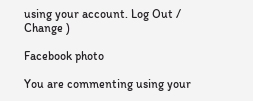using your account. Log Out /  Change )

Facebook photo

You are commenting using your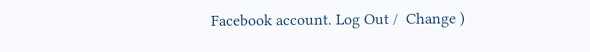Facebook account. Log Out /  Change )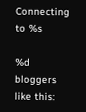Connecting to %s

%d bloggers like this: